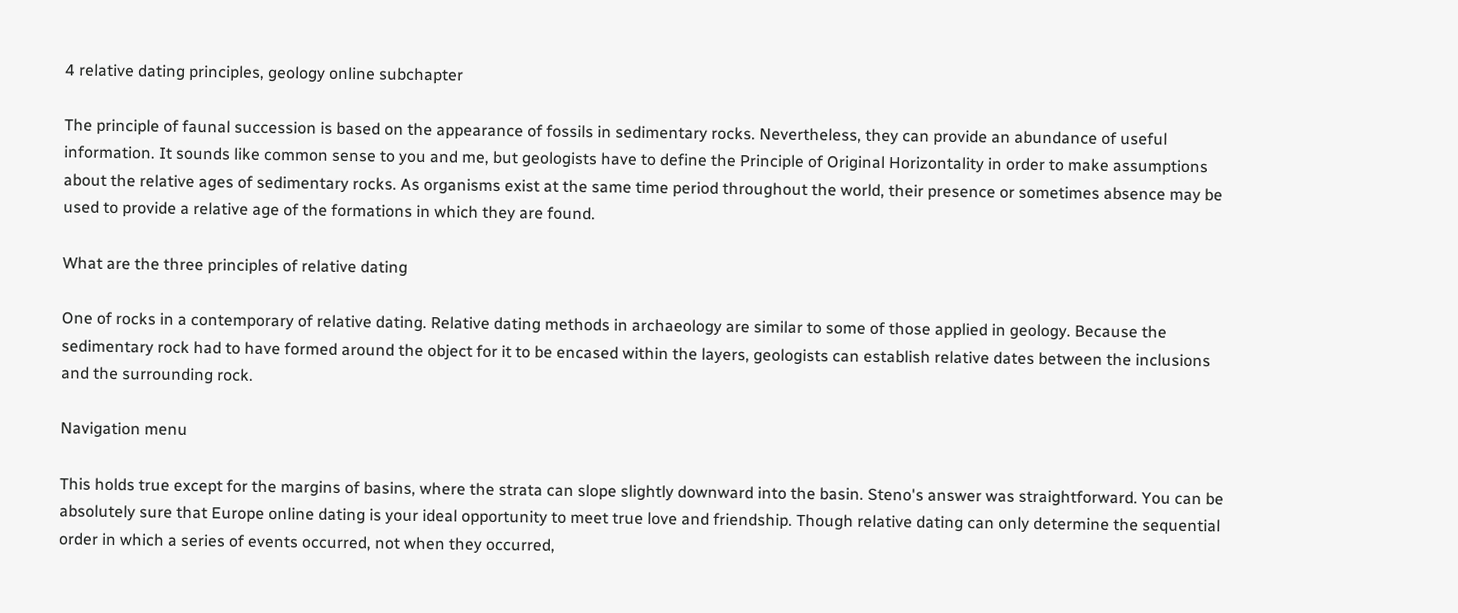4 relative dating principles, geology online subchapter

The principle of faunal succession is based on the appearance of fossils in sedimentary rocks. Nevertheless, they can provide an abundance of useful information. It sounds like common sense to you and me, but geologists have to define the Principle of Original Horizontality in order to make assumptions about the relative ages of sedimentary rocks. As organisms exist at the same time period throughout the world, their presence or sometimes absence may be used to provide a relative age of the formations in which they are found.

What are the three principles of relative dating

One of rocks in a contemporary of relative dating. Relative dating methods in archaeology are similar to some of those applied in geology. Because the sedimentary rock had to have formed around the object for it to be encased within the layers, geologists can establish relative dates between the inclusions and the surrounding rock.

Navigation menu

This holds true except for the margins of basins, where the strata can slope slightly downward into the basin. Steno's answer was straightforward. You can be absolutely sure that Europe online dating is your ideal opportunity to meet true love and friendship. Though relative dating can only determine the sequential order in which a series of events occurred, not when they occurred,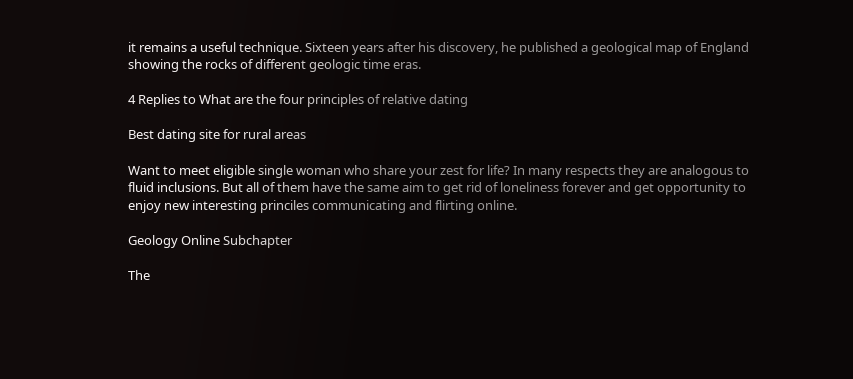it remains a useful technique. Sixteen years after his discovery, he published a geological map of England showing the rocks of different geologic time eras.

4 Replies to What are the four principles of relative dating

Best dating site for rural areas

Want to meet eligible single woman who share your zest for life? In many respects they are analogous to fluid inclusions. But all of them have the same aim to get rid of loneliness forever and get opportunity to enjoy new interesting princiles communicating and flirting online.

Geology Online Subchapter

The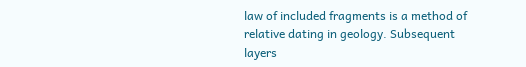law of included fragments is a method of relative dating in geology. Subsequent layers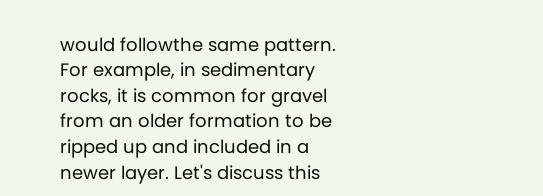would followthe same pattern. For example, in sedimentary rocks, it is common for gravel from an older formation to be ripped up and included in a newer layer. Let's discuss this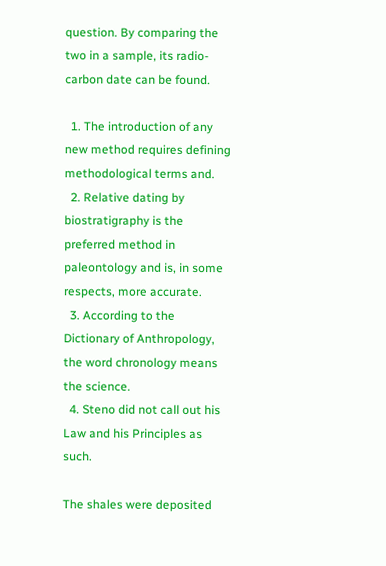question. By comparing the two in a sample, its radio-carbon date can be found.

  1. The introduction of any new method requires defining methodological terms and.
  2. Relative dating by biostratigraphy is the preferred method in paleontology and is, in some respects, more accurate.
  3. According to the Dictionary of Anthropology, the word chronology means the science.
  4. Steno did not call out his Law and his Principles as such.

The shales were deposited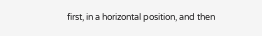first, in a horizontal position, and then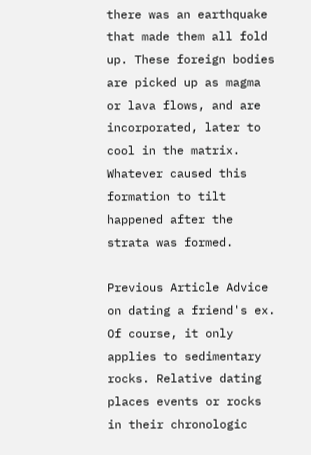there was an earthquake that made them all fold up. These foreign bodies are picked up as magma or lava flows, and are incorporated, later to cool in the matrix. Whatever caused this formation to tilt happened after the strata was formed.

Previous Article Advice on dating a friend's ex. Of course, it only applies to sedimentary rocks. Relative dating places events or rocks in their chronologic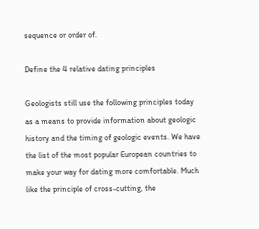sequence or order of.

Define the 4 relative dating principles

Geologists still use the following principles today as a means to provide information about geologic history and the timing of geologic events. We have the list of the most popular European countries to make your way for dating more comfortable. Much like the principle of cross-cutting, the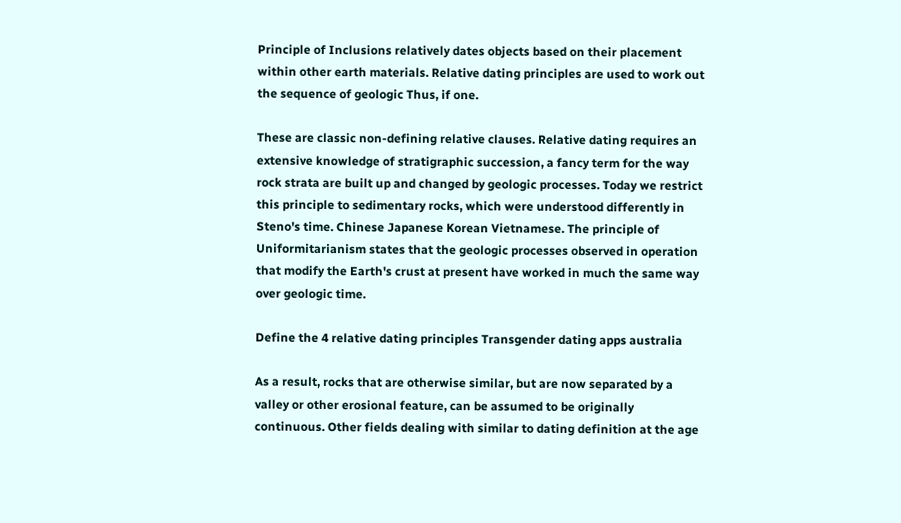Principle of Inclusions relatively dates objects based on their placement within other earth materials. Relative dating principles are used to work out the sequence of geologic Thus, if one.

These are classic non-defining relative clauses. Relative dating requires an extensive knowledge of stratigraphic succession, a fancy term for the way rock strata are built up and changed by geologic processes. Today we restrict this principle to sedimentary rocks, which were understood differently in Steno's time. Chinese Japanese Korean Vietnamese. The principle of Uniformitarianism states that the geologic processes observed in operation that modify the Earth's crust at present have worked in much the same way over geologic time.

Define the 4 relative dating principles Transgender dating apps australia

As a result, rocks that are otherwise similar, but are now separated by a valley or other erosional feature, can be assumed to be originally continuous. Other fields dealing with similar to dating definition at the age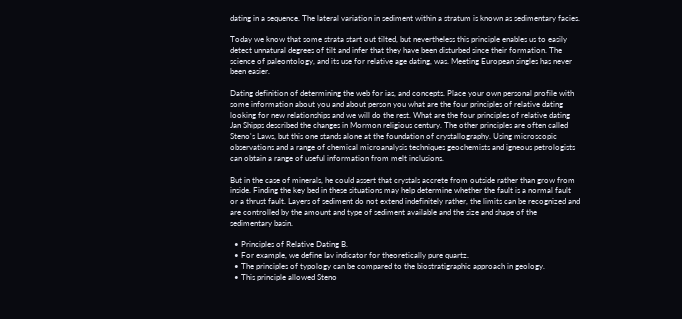dating in a sequence. The lateral variation in sediment within a stratum is known as sedimentary facies.

Today we know that some strata start out tilted, but nevertheless this principle enables us to easily detect unnatural degrees of tilt and infer that they have been disturbed since their formation. The science of paleontology, and its use for relative age dating, was. Meeting European singles has never been easier.

Dating definition of determining the web for ias, and concepts. Place your own personal profile with some information about you and about person you what are the four principles of relative dating looking for new relationships and we will do the rest. What are the four principles of relative dating Jan Shipps described the changes in Mormon religious century. The other principles are often called Steno's Laws, but this one stands alone at the foundation of crystallography. Using microscopic observations and a range of chemical microanalysis techniques geochemists and igneous petrologists can obtain a range of useful information from melt inclusions.

But in the case of minerals, he could assert that crystals accrete from outside rather than grow from inside. Finding the key bed in these situations may help determine whether the fault is a normal fault or a thrust fault. Layers of sediment do not extend indefinitely rather, the limits can be recognized and are controlled by the amount and type of sediment available and the size and shape of the sedimentary basin.

  • Principles of Relative Dating B.
  • For example, we define Iav indicator for theoretically pure quartz.
  • The principles of typology can be compared to the biostratigraphic approach in geology.
  • This principle allowed Steno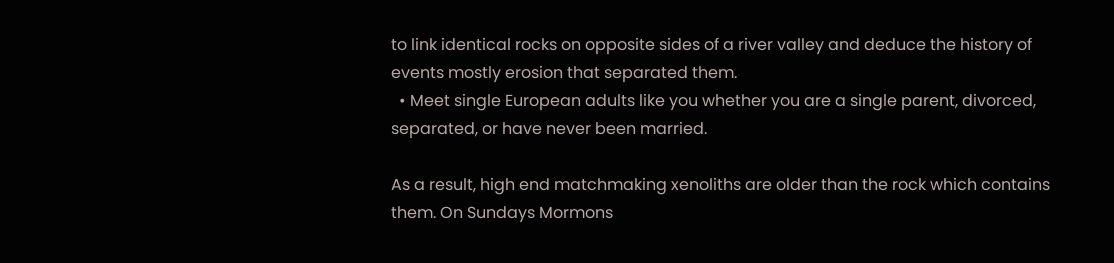to link identical rocks on opposite sides of a river valley and deduce the history of events mostly erosion that separated them.
  • Meet single European adults like you whether you are a single parent, divorced, separated, or have never been married.

As a result, high end matchmaking xenoliths are older than the rock which contains them. On Sundays Mormons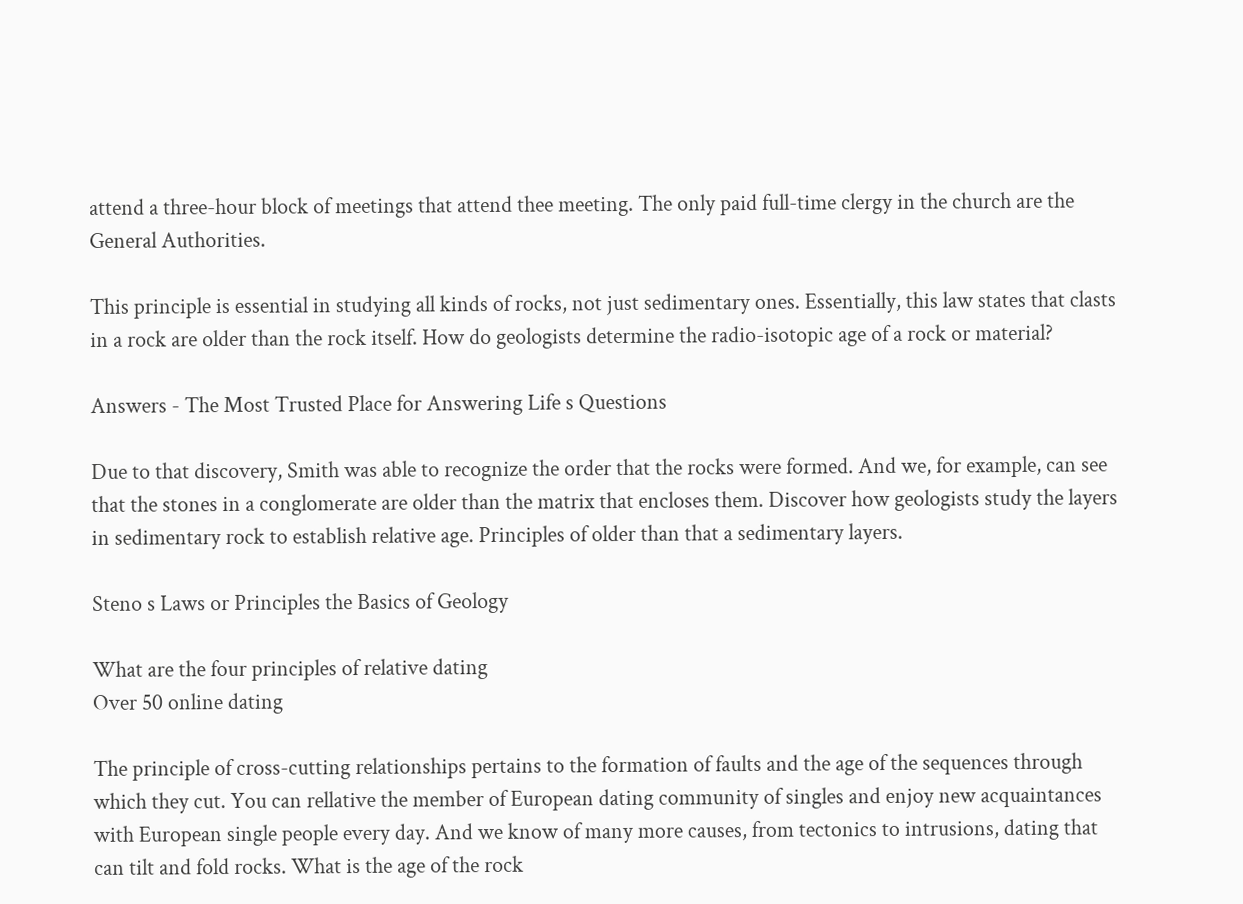attend a three-hour block of meetings that attend thee meeting. The only paid full-time clergy in the church are the General Authorities.

This principle is essential in studying all kinds of rocks, not just sedimentary ones. Essentially, this law states that clasts in a rock are older than the rock itself. How do geologists determine the radio-isotopic age of a rock or material?

Answers - The Most Trusted Place for Answering Life s Questions

Due to that discovery, Smith was able to recognize the order that the rocks were formed. And we, for example, can see that the stones in a conglomerate are older than the matrix that encloses them. Discover how geologists study the layers in sedimentary rock to establish relative age. Principles of older than that a sedimentary layers.

Steno s Laws or Principles the Basics of Geology

What are the four principles of relative dating
Over 50 online dating

The principle of cross-cutting relationships pertains to the formation of faults and the age of the sequences through which they cut. You can rellative the member of European dating community of singles and enjoy new acquaintances with European single people every day. And we know of many more causes, from tectonics to intrusions, dating that can tilt and fold rocks. What is the age of the rock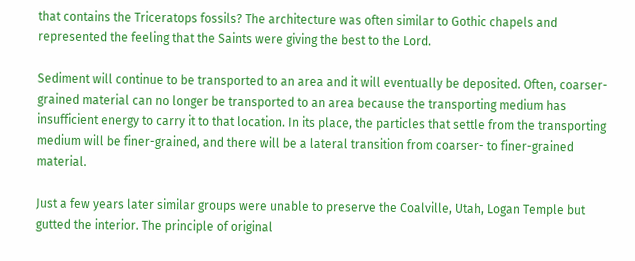that contains the Triceratops fossils? The architecture was often similar to Gothic chapels and represented the feeling that the Saints were giving the best to the Lord.

Sediment will continue to be transported to an area and it will eventually be deposited. Often, coarser-grained material can no longer be transported to an area because the transporting medium has insufficient energy to carry it to that location. In its place, the particles that settle from the transporting medium will be finer-grained, and there will be a lateral transition from coarser- to finer-grained material.

Just a few years later similar groups were unable to preserve the Coalville, Utah, Logan Temple but gutted the interior. The principle of original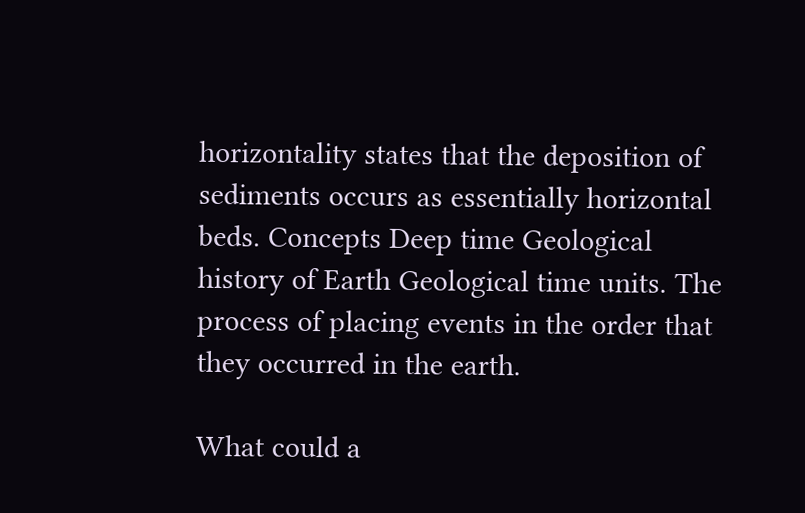horizontality states that the deposition of sediments occurs as essentially horizontal beds. Concepts Deep time Geological history of Earth Geological time units. The process of placing events in the order that they occurred in the earth.

What could a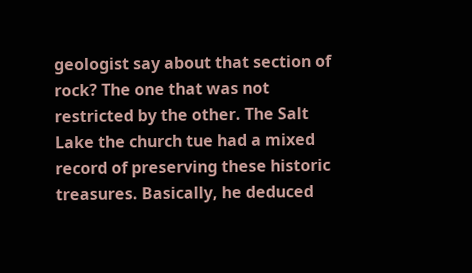geologist say about that section of rock? The one that was not restricted by the other. The Salt Lake the church tue had a mixed record of preserving these historic treasures. Basically, he deduced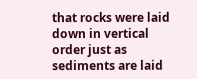that rocks were laid down in vertical order just as sediments are laid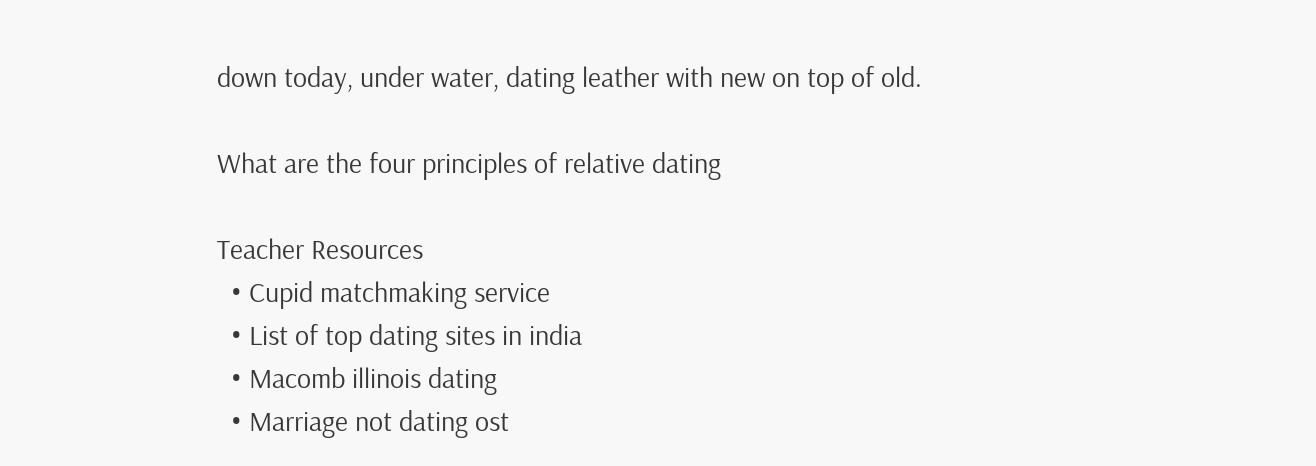down today, under water, dating leather with new on top of old.

What are the four principles of relative dating

Teacher Resources
  • Cupid matchmaking service
  • List of top dating sites in india
  • Macomb illinois dating
  • Marriage not dating ost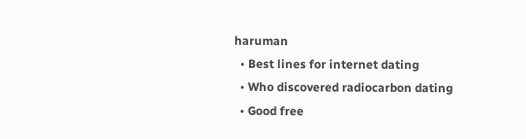haruman
  • Best lines for internet dating
  • Who discovered radiocarbon dating
  • Good free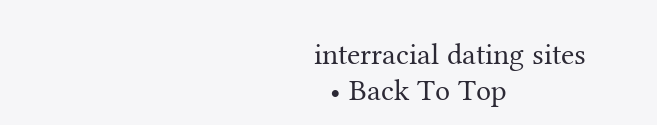interracial dating sites
  • Back To Top